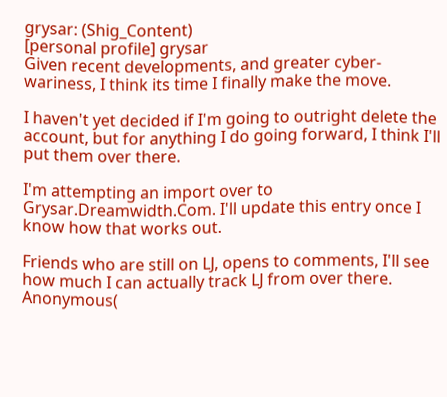grysar: (Shig_Content)
[personal profile] grysar
Given recent developments, and greater cyber-wariness, I think its time I finally make the move.

I haven't yet decided if I'm going to outright delete the account, but for anything I do going forward, I think I'll put them over there.

I'm attempting an import over to Grysar.Dreamwidth.Com. I'll update this entry once I know how that works out.

Friends who are still on LJ, opens to comments, I'll see how much I can actually track LJ from over there.
Anonymous(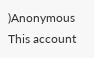)Anonymous This account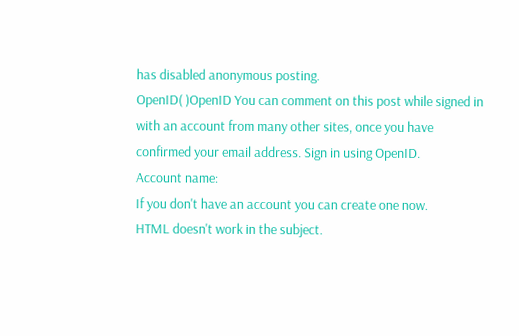has disabled anonymous posting.
OpenID( )OpenID You can comment on this post while signed in with an account from many other sites, once you have confirmed your email address. Sign in using OpenID.
Account name:
If you don't have an account you can create one now.
HTML doesn't work in the subject.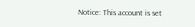Notice: This account is set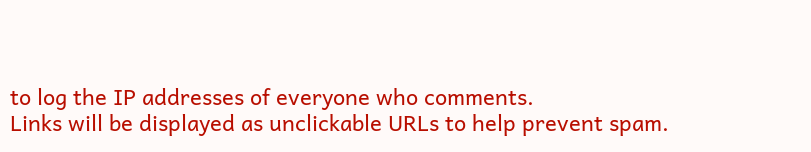to log the IP addresses of everyone who comments.
Links will be displayed as unclickable URLs to help prevent spam.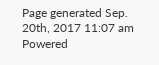Page generated Sep. 20th, 2017 11:07 am
Powered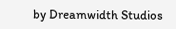by Dreamwidth Studios